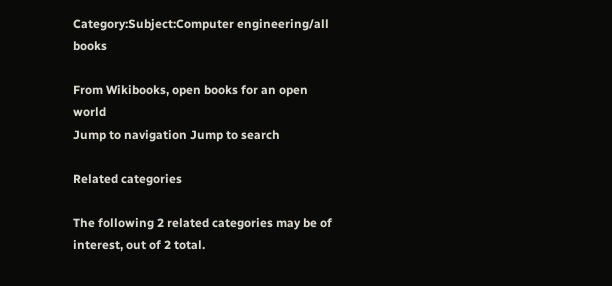Category:Subject:Computer engineering/all books

From Wikibooks, open books for an open world
Jump to navigation Jump to search

Related categories

The following 2 related categories may be of interest, out of 2 total.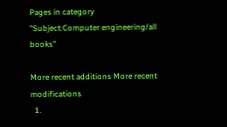Pages in category "Subject:Computer engineering/all books"

More recent additions More recent modifications
  1.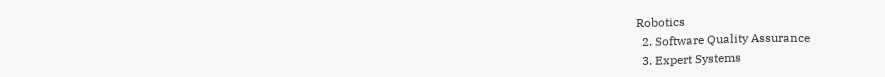Robotics
  2. Software Quality Assurance
  3. Expert Systems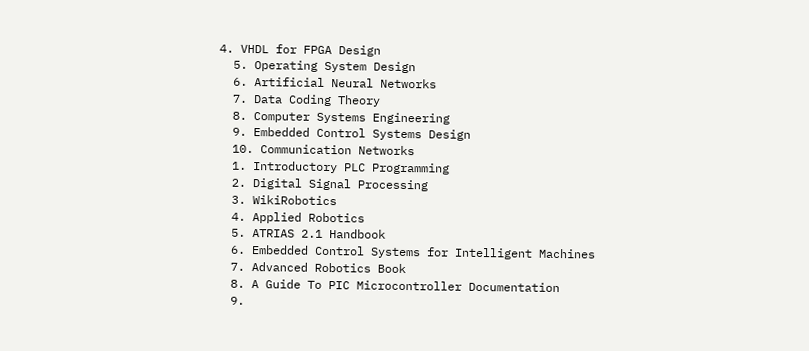4. VHDL for FPGA Design
  5. Operating System Design
  6. Artificial Neural Networks
  7. Data Coding Theory
  8. Computer Systems Engineering
  9. Embedded Control Systems Design
  10. Communication Networks
  1. Introductory PLC Programming
  2. Digital Signal Processing
  3. WikiRobotics
  4. Applied Robotics
  5. ATRIAS 2.1 Handbook
  6. Embedded Control Systems for Intelligent Machines
  7. Advanced Robotics Book
  8. A Guide To PIC Microcontroller Documentation
  9.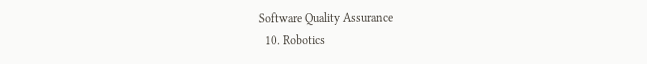Software Quality Assurance
  10. Robotics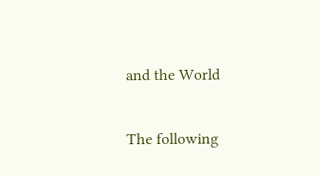and the World

The following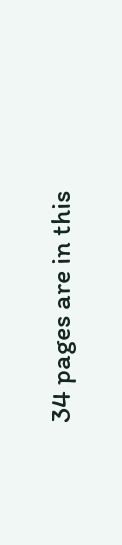34 pages are in this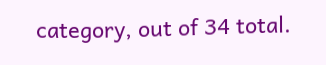category, out of 34 total.